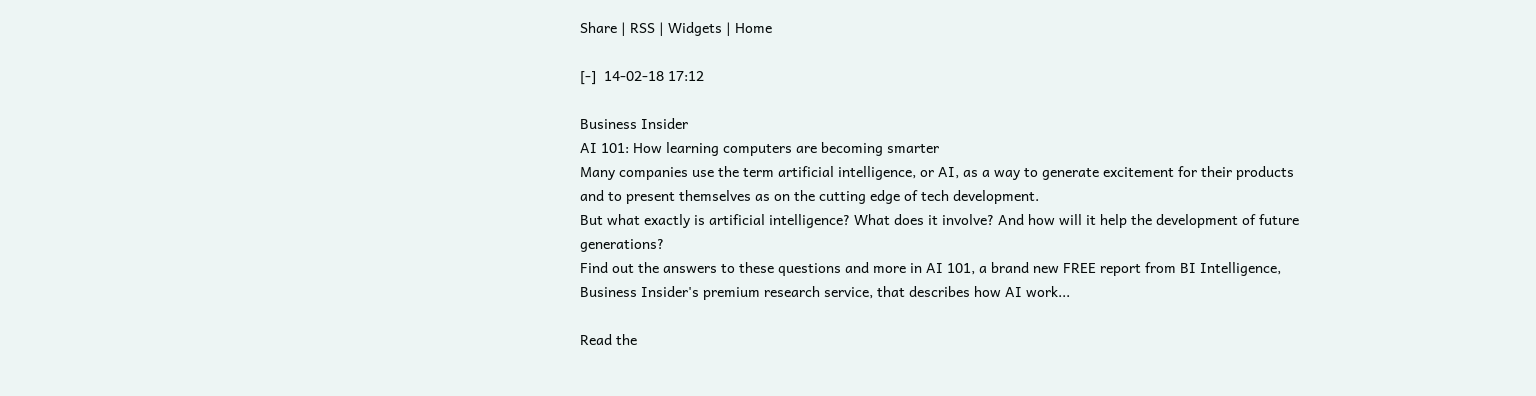Share | RSS | Widgets | Home

[-]  14-02-18 17:12

Business Insider
AI 101: How learning computers are becoming smarter
Many companies use the term artificial intelligence, or AI, as a way to generate excitement for their products and to present themselves as on the cutting edge of tech development.
But what exactly is artificial intelligence? What does it involve? And how will it help the development of future generations?
Find out the answers to these questions and more in AI 101, a brand new FREE report from BI Intelligence, Business Insider's premium research service, that describes how AI work...

Read the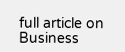full article on Business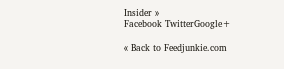Insider »
Facebook TwitterGoogle+

« Back to Feedjunkie.com